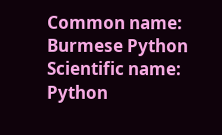Common name: Burmese Python
Scientific name: Python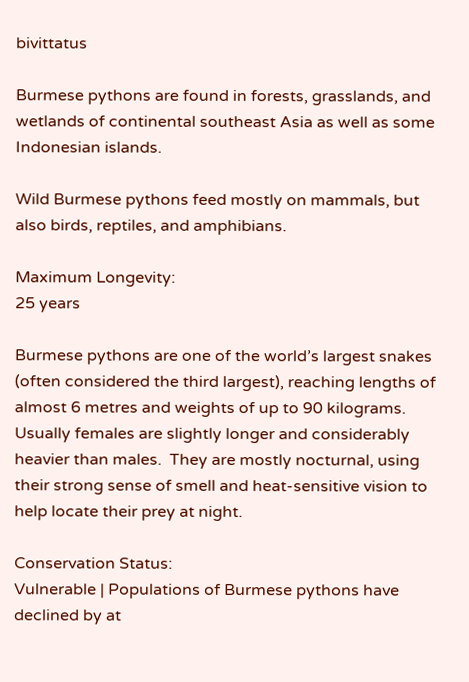bivittatus

Burmese pythons are found in forests, grasslands, and wetlands of continental southeast Asia as well as some Indonesian islands.

Wild Burmese pythons feed mostly on mammals, but also birds, reptiles, and amphibians.

Maximum Longevity:
25 years

Burmese pythons are one of the world’s largest snakes (often considered the third largest), reaching lengths of almost 6 metres and weights of up to 90 kilograms. Usually females are slightly longer and considerably heavier than males.  They are mostly nocturnal, using their strong sense of smell and heat-sensitive vision to help locate their prey at night.

Conservation Status:
Vulnerable | Populations of Burmese pythons have declined by at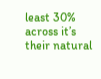least 30% across it’s their natural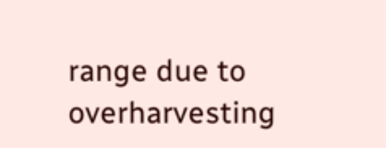range due to overharvesting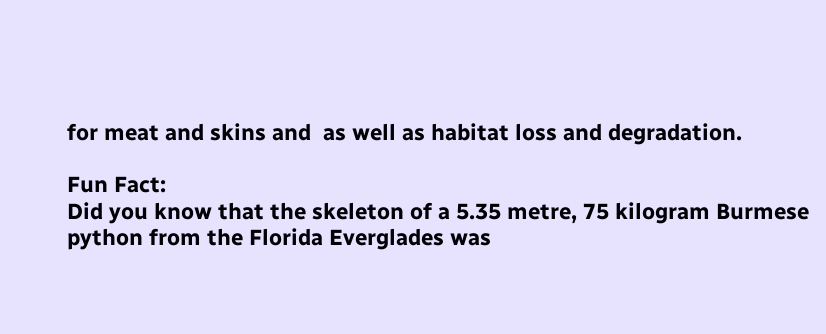for meat and skins and  as well as habitat loss and degradation.

Fun Fact:
Did you know that the skeleton of a 5.35 metre, 75 kilogram Burmese python from the Florida Everglades was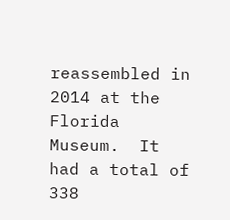reassembled in 2014 at the Florida Museum.  It had a total of 338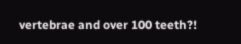vertebrae and over 100 teeth?!